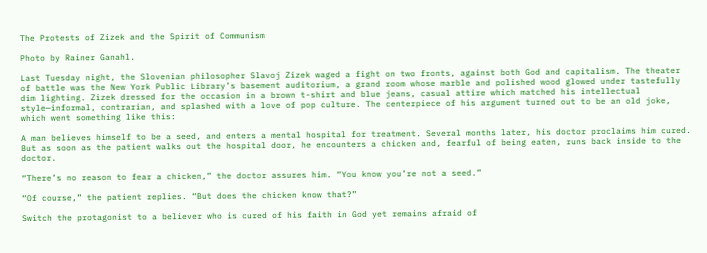The Protests of Zizek and the Spirit of Communism

Photo by Rainer Ganahl.

Last Tuesday night, the Slovenian philosopher Slavoj Zizek waged a fight on two fronts, against both God and capitalism. The theater of battle was the New York Public Library’s basement auditorium, a grand room whose marble and polished wood glowed under tastefully dim lighting. Zizek dressed for the occasion in a brown t-shirt and blue jeans, casual attire which matched his intellectual style—informal, contrarian, and splashed with a love of pop culture. The centerpiece of his argument turned out to be an old joke, which went something like this:

A man believes himself to be a seed, and enters a mental hospital for treatment. Several months later, his doctor proclaims him cured. But as soon as the patient walks out the hospital door, he encounters a chicken and, fearful of being eaten, runs back inside to the doctor.

“There’s no reason to fear a chicken,” the doctor assures him. “You know you’re not a seed.”

“Of course,” the patient replies. “But does the chicken know that?”

Switch the protagonist to a believer who is cured of his faith in God yet remains afraid of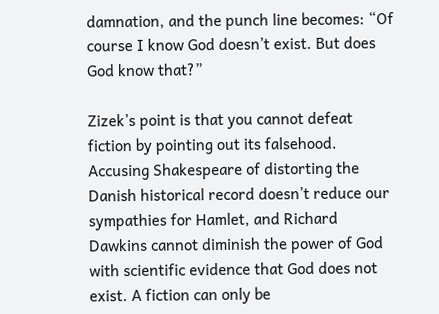damnation, and the punch line becomes: “Of course I know God doesn’t exist. But does God know that?”

Zizek’s point is that you cannot defeat fiction by pointing out its falsehood. Accusing Shakespeare of distorting the Danish historical record doesn’t reduce our sympathies for Hamlet, and Richard Dawkins cannot diminish the power of God with scientific evidence that God does not exist. A fiction can only be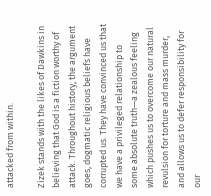attacked from within.

Zizek stands with the likes of Dawkins in believing that God is a fiction worthy of attack. Throughout history, the argument goes, dogmatic religious beliefs have corrupted us. They have convinced us that we have a privileged relationship to some absolute truth—a zealous feeling which pushes us to overcome our natural revulsion for torture and mass murder, and allows us to defer responsibility for our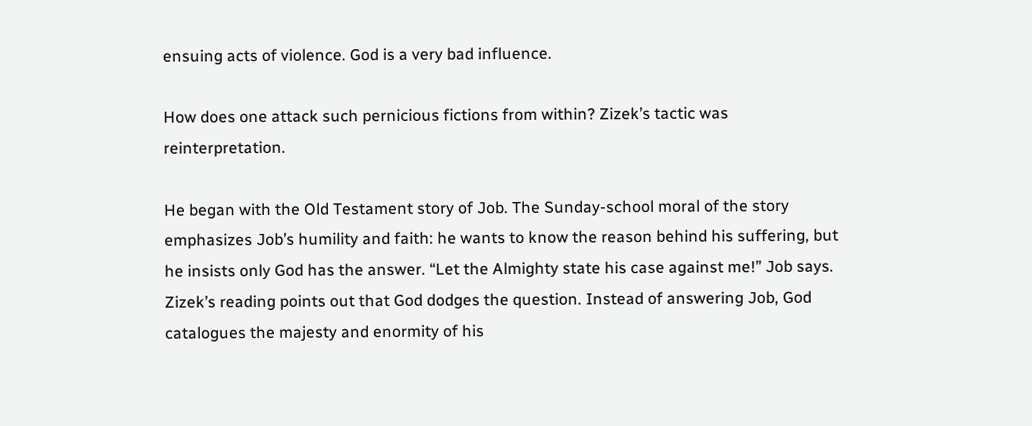ensuing acts of violence. God is a very bad influence.

How does one attack such pernicious fictions from within? Zizek’s tactic was reinterpretation.

He began with the Old Testament story of Job. The Sunday-school moral of the story emphasizes Job’s humility and faith: he wants to know the reason behind his suffering, but he insists only God has the answer. “Let the Almighty state his case against me!” Job says. Zizek’s reading points out that God dodges the question. Instead of answering Job, God catalogues the majesty and enormity of his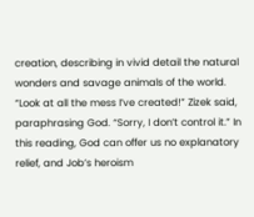creation, describing in vivid detail the natural wonders and savage animals of the world. “Look at all the mess I’ve created!” Zizek said, paraphrasing God. “Sorry, I don’t control it.” In this reading, God can offer us no explanatory relief, and Job’s heroism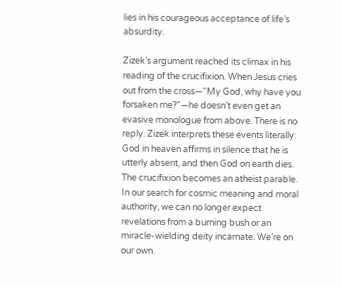lies in his courageous acceptance of life’s absurdity.

Zizek’s argument reached its climax in his reading of the crucifixion. When Jesus cries out from the cross—“My God, why have you forsaken me?”—he doesn’t even get an evasive monologue from above. There is no reply. Zizek interprets these events literally: God in heaven affirms in silence that he is utterly absent, and then God on earth dies. The crucifixion becomes an atheist parable. In our search for cosmic meaning and moral authority, we can no longer expect revelations from a burning bush or an miracle-wielding deity incarnate. We’re on our own.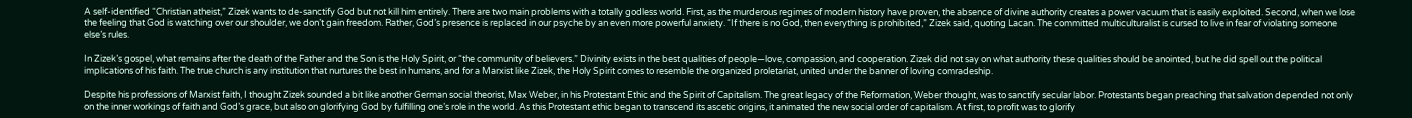A self-identified “Christian atheist,” Zizek wants to de-sanctify God but not kill him entirely. There are two main problems with a totally godless world. First, as the murderous regimes of modern history have proven, the absence of divine authority creates a power vacuum that is easily exploited. Second, when we lose the feeling that God is watching over our shoulder, we don’t gain freedom. Rather, God’s presence is replaced in our psyche by an even more powerful anxiety. “If there is no God, then everything is prohibited,” Zizek said, quoting Lacan. The committed multiculturalist is cursed to live in fear of violating someone else’s rules.

In Zizek’s gospel, what remains after the death of the Father and the Son is the Holy Spirit, or “the community of believers.” Divinity exists in the best qualities of people—love, compassion, and cooperation. Zizek did not say on what authority these qualities should be anointed, but he did spell out the political implications of his faith. The true church is any institution that nurtures the best in humans, and for a Marxist like Zizek, the Holy Spirit comes to resemble the organized proletariat, united under the banner of loving comradeship.

Despite his professions of Marxist faith, I thought Zizek sounded a bit like another German social theorist, Max Weber, in his Protestant Ethic and the Spirit of Capitalism. The great legacy of the Reformation, Weber thought, was to sanctify secular labor. Protestants began preaching that salvation depended not only on the inner workings of faith and God’s grace, but also on glorifying God by fulfilling one’s role in the world. As this Protestant ethic began to transcend its ascetic origins, it animated the new social order of capitalism. At first, to profit was to glorify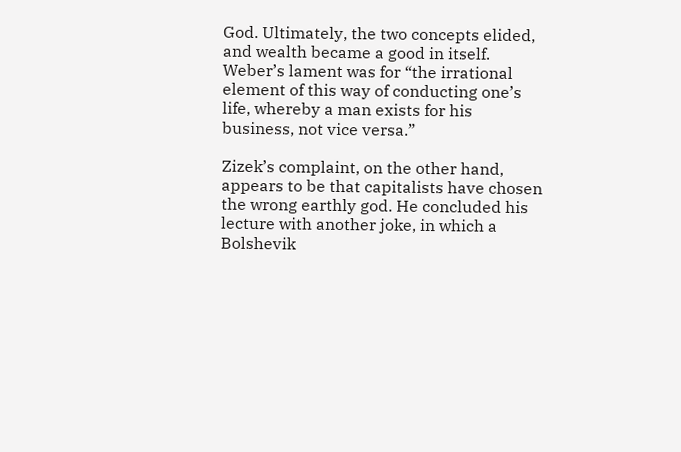God. Ultimately, the two concepts elided, and wealth became a good in itself. Weber’s lament was for “the irrational element of this way of conducting one’s life, whereby a man exists for his business, not vice versa.”

Zizek’s complaint, on the other hand, appears to be that capitalists have chosen the wrong earthly god. He concluded his lecture with another joke, in which a Bolshevik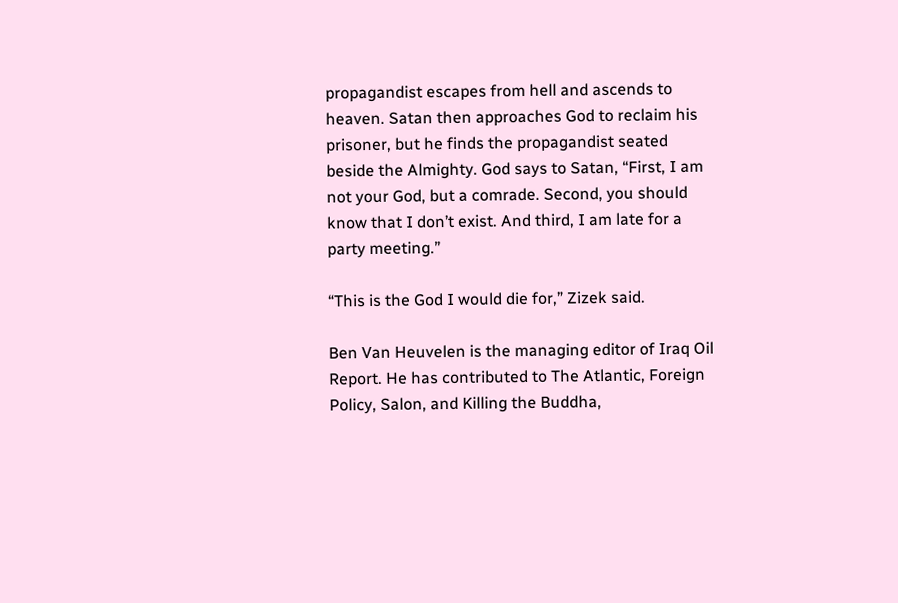propagandist escapes from hell and ascends to heaven. Satan then approaches God to reclaim his prisoner, but he finds the propagandist seated beside the Almighty. God says to Satan, “First, I am not your God, but a comrade. Second, you should know that I don’t exist. And third, I am late for a party meeting.”

“This is the God I would die for,” Zizek said.

Ben Van Heuvelen is the managing editor of Iraq Oil Report. He has contributed to The Atlantic, Foreign Policy, Salon, and Killing the Buddha,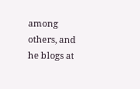among others, and he blogs at